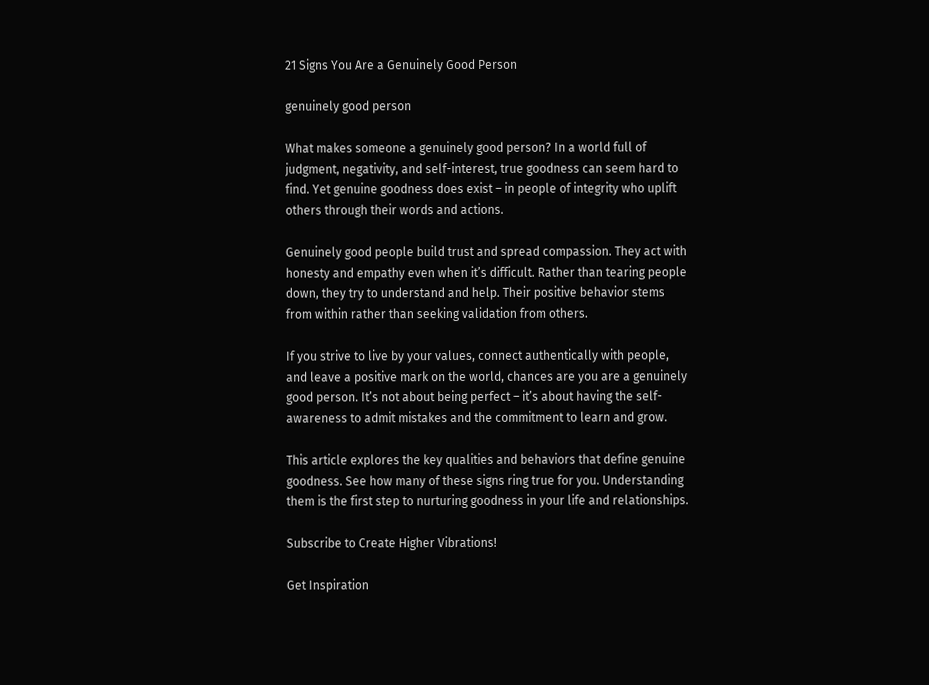21 Signs You Are a Genuinely Good Person

genuinely good person

What makes someone a genuinely good person? In a world full of judgment, negativity, and self-interest, true goodness can seem hard to find. Yet genuine goodness does exist – in people of integrity who uplift others through their words and actions.

Genuinely good people build trust and spread compassion. They act with honesty and empathy even when it’s difficult. Rather than tearing people down, they try to understand and help. Their positive behavior stems from within rather than seeking validation from others.

If you strive to live by your values, connect authentically with people, and leave a positive mark on the world, chances are you are a genuinely good person. It’s not about being perfect – it’s about having the self-awareness to admit mistakes and the commitment to learn and grow.

This article explores the key qualities and behaviors that define genuine goodness. See how many of these signs ring true for you. Understanding them is the first step to nurturing goodness in your life and relationships.

Subscribe to Create Higher Vibrations!

Get Inspiration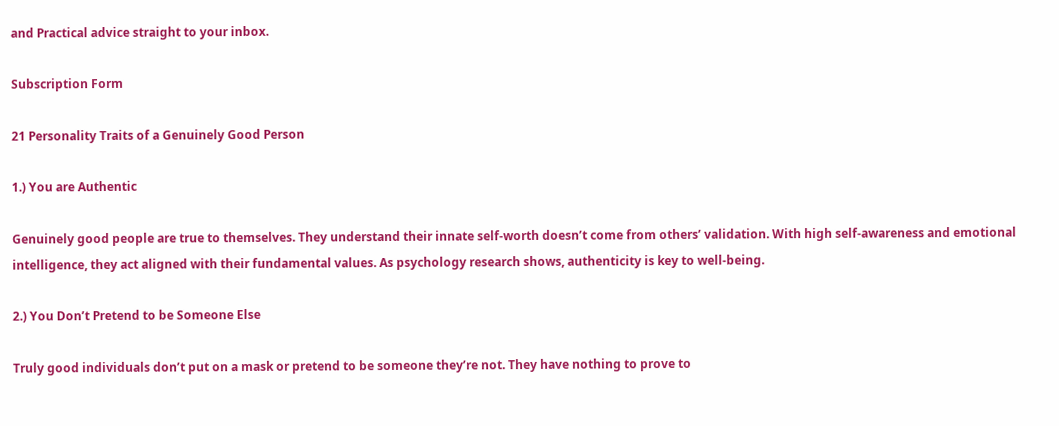and Practical advice straight to your inbox.

Subscription Form

21 Personality Traits of a Genuinely Good Person

1.) You are Authentic

Genuinely good people are true to themselves. They understand their innate self-worth doesn’t come from others’ validation. With high self-awareness and emotional intelligence, they act aligned with their fundamental values. As psychology research shows, authenticity is key to well-being.

2.) You Don’t Pretend to be Someone Else

Truly good individuals don’t put on a mask or pretend to be someone they’re not. They have nothing to prove to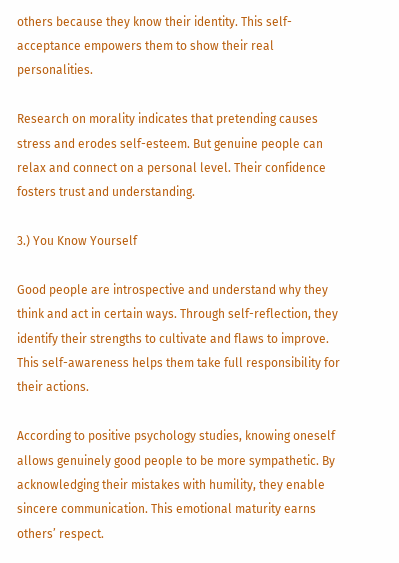others because they know their identity. This self-acceptance empowers them to show their real personalities.

Research on morality indicates that pretending causes stress and erodes self-esteem. But genuine people can relax and connect on a personal level. Their confidence fosters trust and understanding.

3.) You Know Yourself

Good people are introspective and understand why they think and act in certain ways. Through self-reflection, they identify their strengths to cultivate and flaws to improve. This self-awareness helps them take full responsibility for their actions.

According to positive psychology studies, knowing oneself allows genuinely good people to be more sympathetic. By acknowledging their mistakes with humility, they enable sincere communication. This emotional maturity earns others’ respect.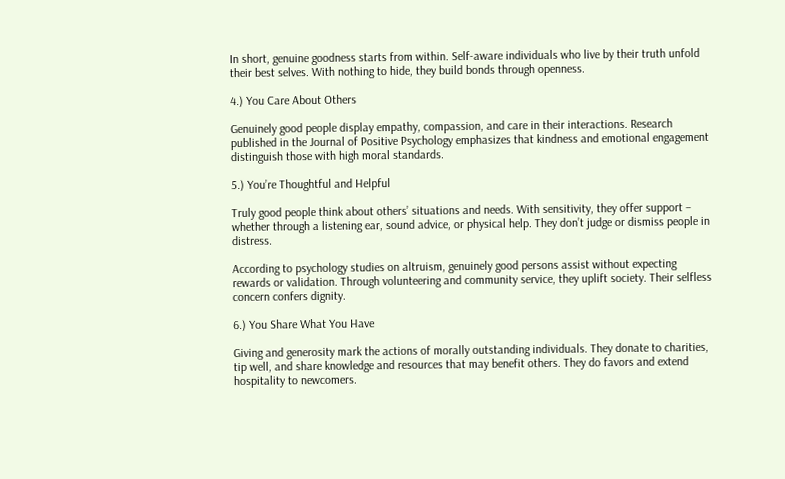In short, genuine goodness starts from within. Self-aware individuals who live by their truth unfold their best selves. With nothing to hide, they build bonds through openness.

4.) You Care About Others

Genuinely good people display empathy, compassion, and care in their interactions. Research published in the Journal of Positive Psychology emphasizes that kindness and emotional engagement distinguish those with high moral standards.

5.) You’re Thoughtful and Helpful

Truly good people think about others’ situations and needs. With sensitivity, they offer support – whether through a listening ear, sound advice, or physical help. They don’t judge or dismiss people in distress.

According to psychology studies on altruism, genuinely good persons assist without expecting rewards or validation. Through volunteering and community service, they uplift society. Their selfless concern confers dignity.

6.) You Share What You Have

Giving and generosity mark the actions of morally outstanding individuals. They donate to charities, tip well, and share knowledge and resources that may benefit others. They do favors and extend hospitality to newcomers.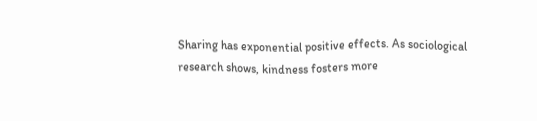Sharing has exponential positive effects. As sociological research shows, kindness fosters more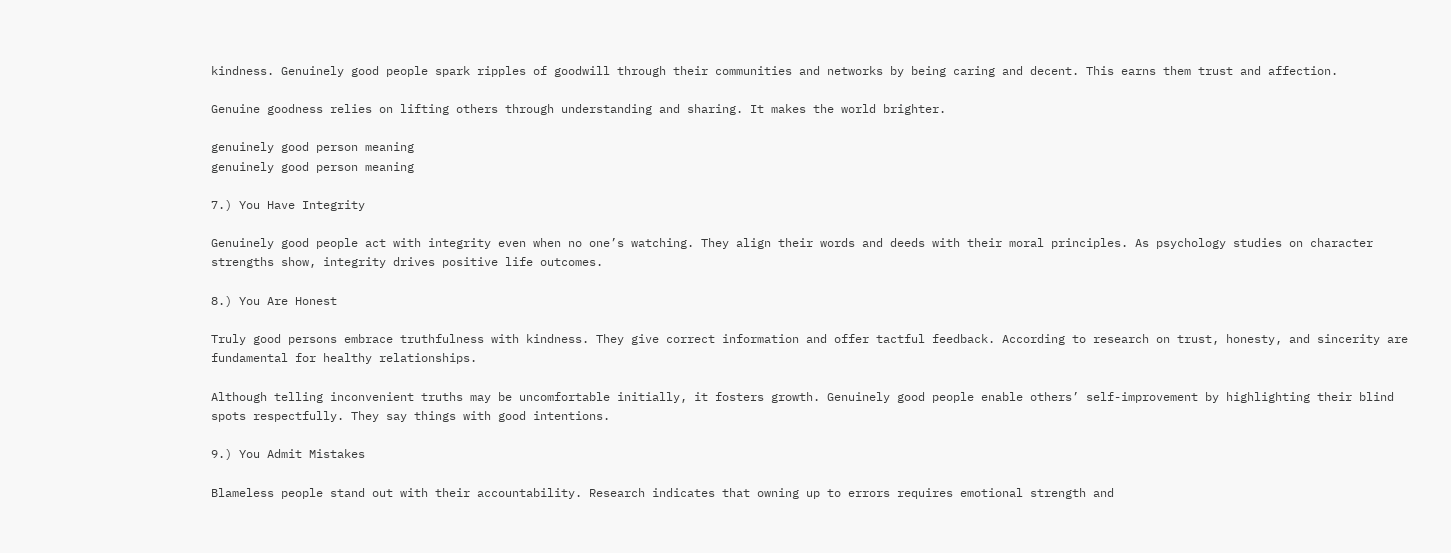kindness. Genuinely good people spark ripples of goodwill through their communities and networks by being caring and decent. This earns them trust and affection.

Genuine goodness relies on lifting others through understanding and sharing. It makes the world brighter.

genuinely good person meaning
genuinely good person meaning

7.) You Have Integrity

Genuinely good people act with integrity even when no one’s watching. They align their words and deeds with their moral principles. As psychology studies on character strengths show, integrity drives positive life outcomes.

8.) You Are Honest

Truly good persons embrace truthfulness with kindness. They give correct information and offer tactful feedback. According to research on trust, honesty, and sincerity are fundamental for healthy relationships.

Although telling inconvenient truths may be uncomfortable initially, it fosters growth. Genuinely good people enable others’ self-improvement by highlighting their blind spots respectfully. They say things with good intentions.

9.) You Admit Mistakes

Blameless people stand out with their accountability. Research indicates that owning up to errors requires emotional strength and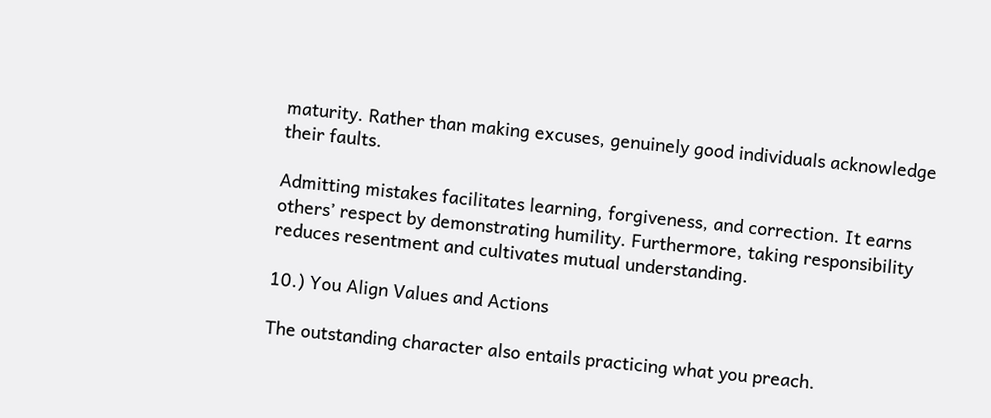maturity. Rather than making excuses, genuinely good individuals acknowledge their faults.

Admitting mistakes facilitates learning, forgiveness, and correction. It earns others’ respect by demonstrating humility. Furthermore, taking responsibility reduces resentment and cultivates mutual understanding.

10.) You Align Values and Actions

The outstanding character also entails practicing what you preach.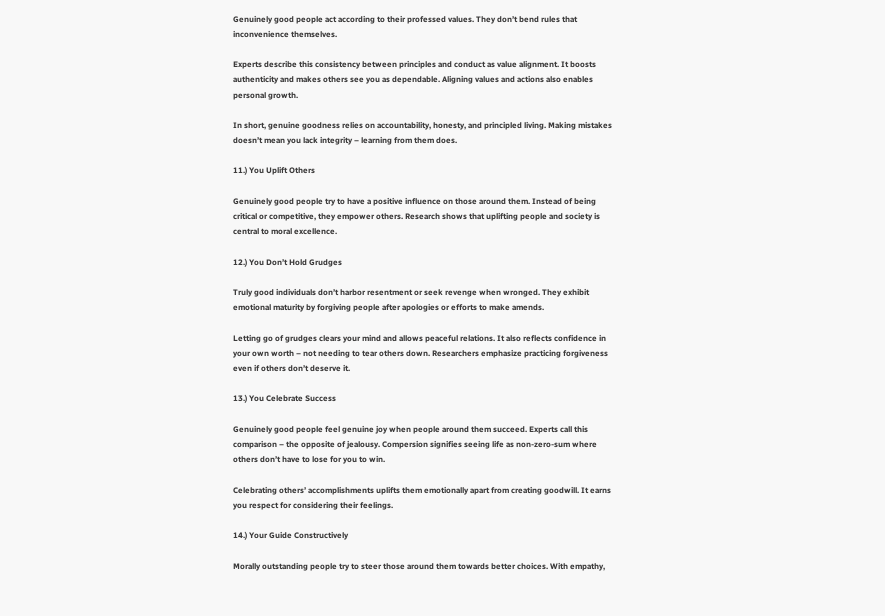Genuinely good people act according to their professed values. They don’t bend rules that inconvenience themselves.

Experts describe this consistency between principles and conduct as value alignment. It boosts authenticity and makes others see you as dependable. Aligning values and actions also enables personal growth.

In short, genuine goodness relies on accountability, honesty, and principled living. Making mistakes doesn’t mean you lack integrity – learning from them does.

11.) You Uplift Others

Genuinely good people try to have a positive influence on those around them. Instead of being critical or competitive, they empower others. Research shows that uplifting people and society is central to moral excellence.

12.) You Don’t Hold Grudges

Truly good individuals don’t harbor resentment or seek revenge when wronged. They exhibit emotional maturity by forgiving people after apologies or efforts to make amends.

Letting go of grudges clears your mind and allows peaceful relations. It also reflects confidence in your own worth – not needing to tear others down. Researchers emphasize practicing forgiveness even if others don’t deserve it.

13.) You Celebrate Success

Genuinely good people feel genuine joy when people around them succeed. Experts call this comparison – the opposite of jealousy. Compersion signifies seeing life as non-zero-sum where others don’t have to lose for you to win.

Celebrating others’ accomplishments uplifts them emotionally apart from creating goodwill. It earns you respect for considering their feelings.

14.) Your Guide Constructively

Morally outstanding people try to steer those around them towards better choices. With empathy,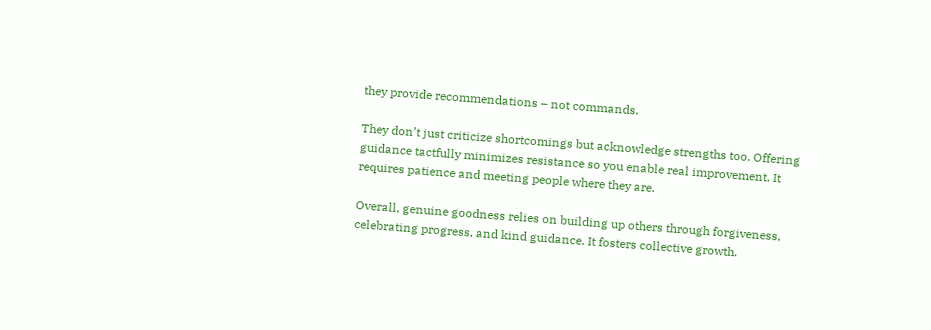they provide recommendations – not commands.

They don’t just criticize shortcomings but acknowledge strengths too. Offering guidance tactfully minimizes resistance so you enable real improvement. It requires patience and meeting people where they are.

Overall, genuine goodness relies on building up others through forgiveness, celebrating progress, and kind guidance. It fosters collective growth.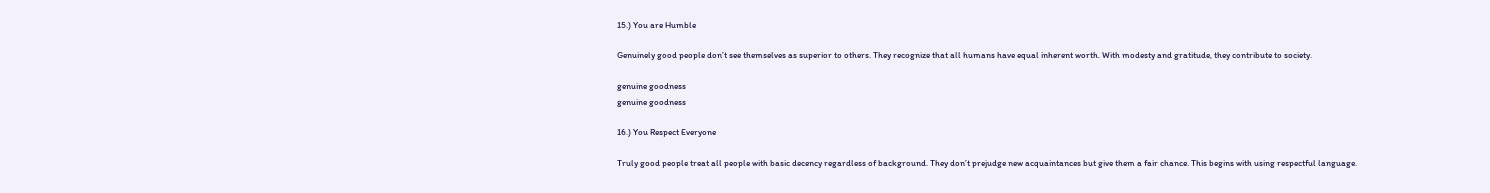15.) You are Humble

Genuinely good people don’t see themselves as superior to others. They recognize that all humans have equal inherent worth. With modesty and gratitude, they contribute to society.

genuine goodness
genuine goodness

16.) You Respect Everyone

Truly good people treat all people with basic decency regardless of background. They don’t prejudge new acquaintances but give them a fair chance. This begins with using respectful language.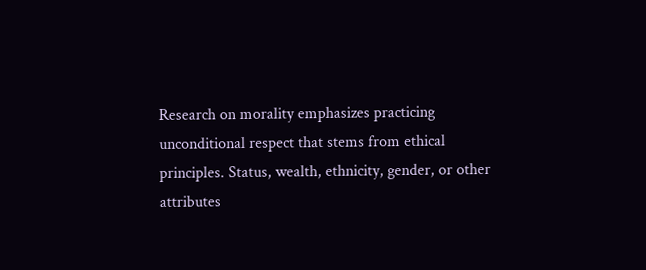Research on morality emphasizes practicing unconditional respect that stems from ethical principles. Status, wealth, ethnicity, gender, or other attributes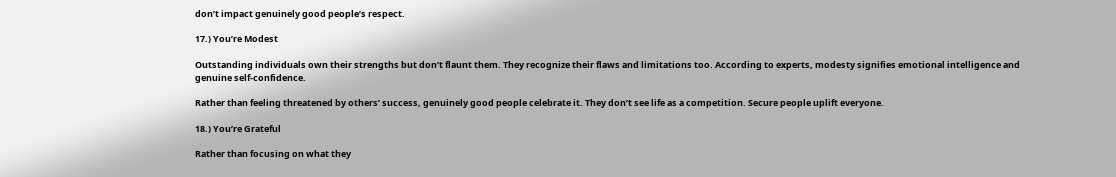don’t impact genuinely good people’s respect.

17.) You’re Modest

Outstanding individuals own their strengths but don’t flaunt them. They recognize their flaws and limitations too. According to experts, modesty signifies emotional intelligence and genuine self-confidence.

Rather than feeling threatened by others’ success, genuinely good people celebrate it. They don’t see life as a competition. Secure people uplift everyone.

18.) You’re Grateful

Rather than focusing on what they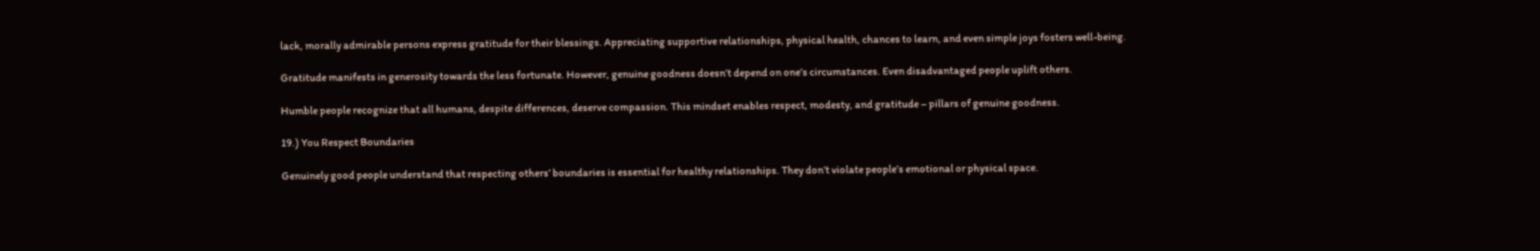lack, morally admirable persons express gratitude for their blessings. Appreciating supportive relationships, physical health, chances to learn, and even simple joys fosters well-being.

Gratitude manifests in generosity towards the less fortunate. However, genuine goodness doesn’t depend on one’s circumstances. Even disadvantaged people uplift others.

Humble people recognize that all humans, despite differences, deserve compassion. This mindset enables respect, modesty, and gratitude – pillars of genuine goodness.

19.) You Respect Boundaries

Genuinely good people understand that respecting others’ boundaries is essential for healthy relationships. They don’t violate people’s emotional or physical space.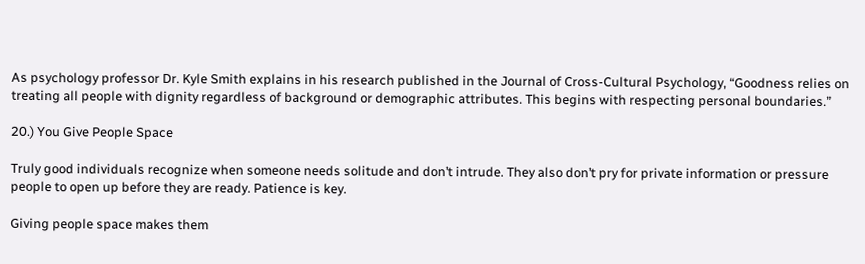As psychology professor Dr. Kyle Smith explains in his research published in the Journal of Cross-Cultural Psychology, “Goodness relies on treating all people with dignity regardless of background or demographic attributes. This begins with respecting personal boundaries.”

20.) You Give People Space

Truly good individuals recognize when someone needs solitude and don’t intrude. They also don’t pry for private information or pressure people to open up before they are ready. Patience is key.

Giving people space makes them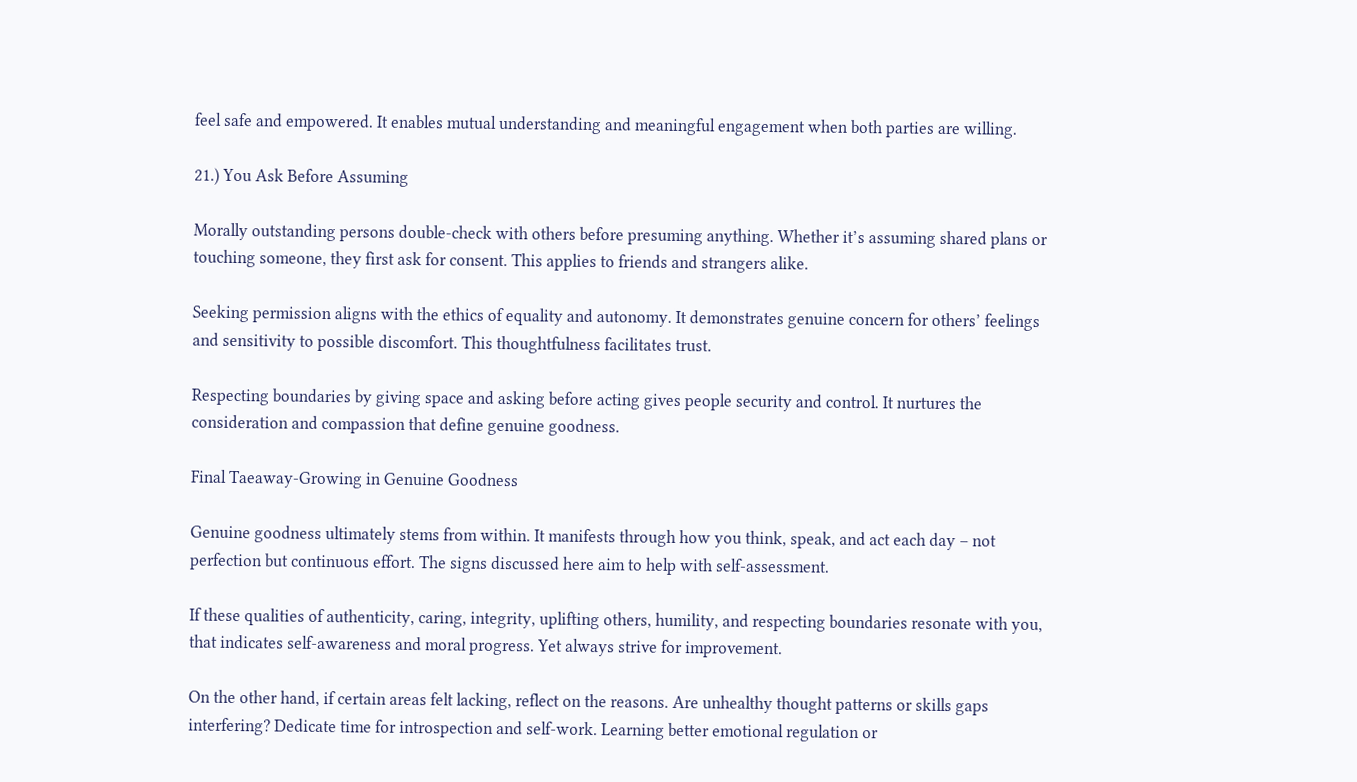feel safe and empowered. It enables mutual understanding and meaningful engagement when both parties are willing.

21.) You Ask Before Assuming

Morally outstanding persons double-check with others before presuming anything. Whether it’s assuming shared plans or touching someone, they first ask for consent. This applies to friends and strangers alike.

Seeking permission aligns with the ethics of equality and autonomy. It demonstrates genuine concern for others’ feelings and sensitivity to possible discomfort. This thoughtfulness facilitates trust.

Respecting boundaries by giving space and asking before acting gives people security and control. It nurtures the consideration and compassion that define genuine goodness.

Final Taeaway-Growing in Genuine Goodness

Genuine goodness ultimately stems from within. It manifests through how you think, speak, and act each day – not perfection but continuous effort. The signs discussed here aim to help with self-assessment.

If these qualities of authenticity, caring, integrity, uplifting others, humility, and respecting boundaries resonate with you, that indicates self-awareness and moral progress. Yet always strive for improvement.

On the other hand, if certain areas felt lacking, reflect on the reasons. Are unhealthy thought patterns or skills gaps interfering? Dedicate time for introspection and self-work. Learning better emotional regulation or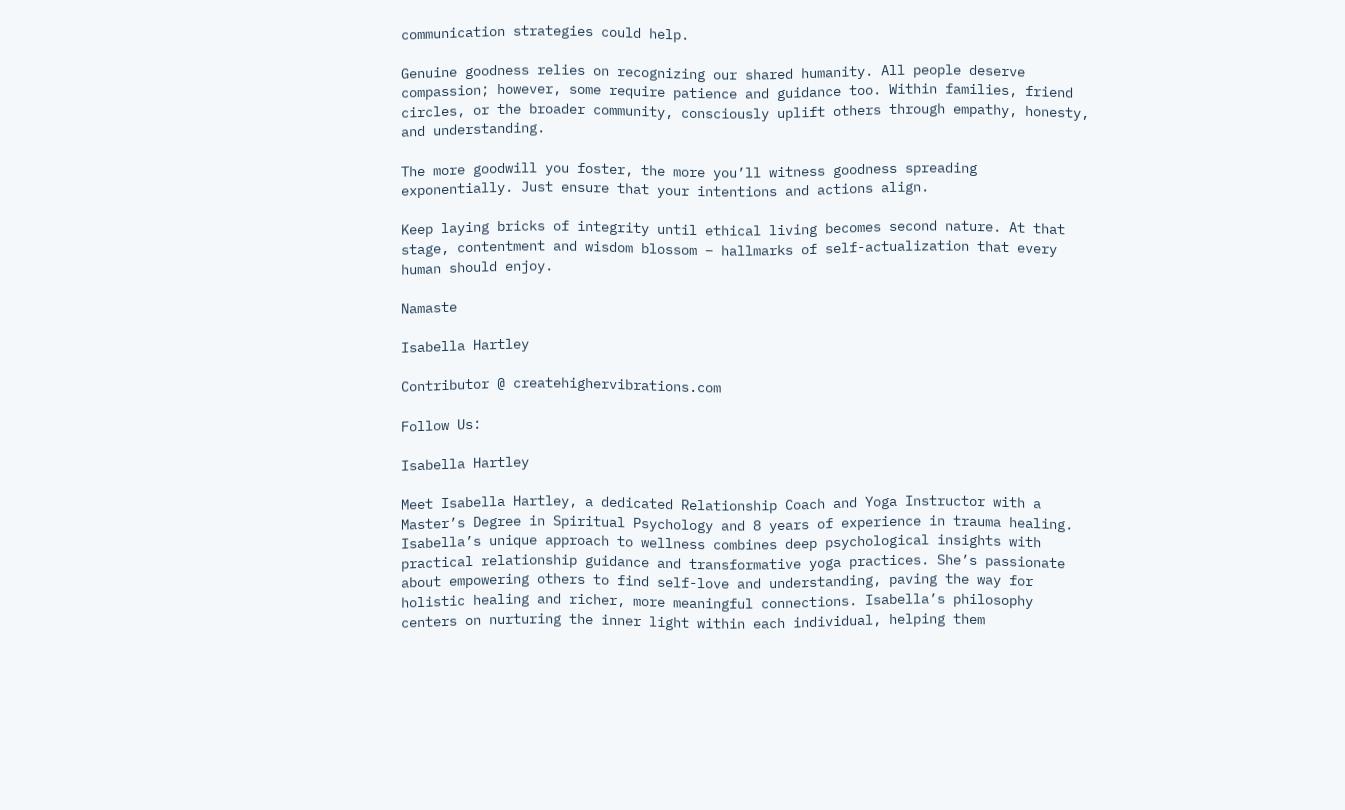communication strategies could help.

Genuine goodness relies on recognizing our shared humanity. All people deserve compassion; however, some require patience and guidance too. Within families, friend circles, or the broader community, consciously uplift others through empathy, honesty, and understanding.

The more goodwill you foster, the more you’ll witness goodness spreading exponentially. Just ensure that your intentions and actions align.

Keep laying bricks of integrity until ethical living becomes second nature. At that stage, contentment and wisdom blossom – hallmarks of self-actualization that every human should enjoy.

Namaste

Isabella Hartley

Contributor @ createhighervibrations.com

Follow Us:

Isabella Hartley

Meet Isabella Hartley, a dedicated Relationship Coach and Yoga Instructor with a Master’s Degree in Spiritual Psychology and 8 years of experience in trauma healing. Isabella’s unique approach to wellness combines deep psychological insights with practical relationship guidance and transformative yoga practices. She’s passionate about empowering others to find self-love and understanding, paving the way for holistic healing and richer, more meaningful connections. Isabella’s philosophy centers on nurturing the inner light within each individual, helping them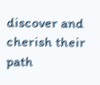discover and cherish their path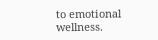to emotional wellness.